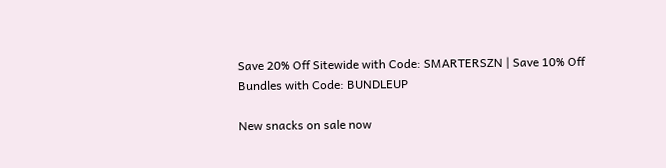Save 20% Off Sitewide with Code: SMARTERSZN | Save 10% Off Bundles with Code: BUNDLEUP

New snacks on sale now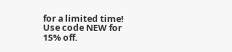for a limited time! Use code NEW for 15% off.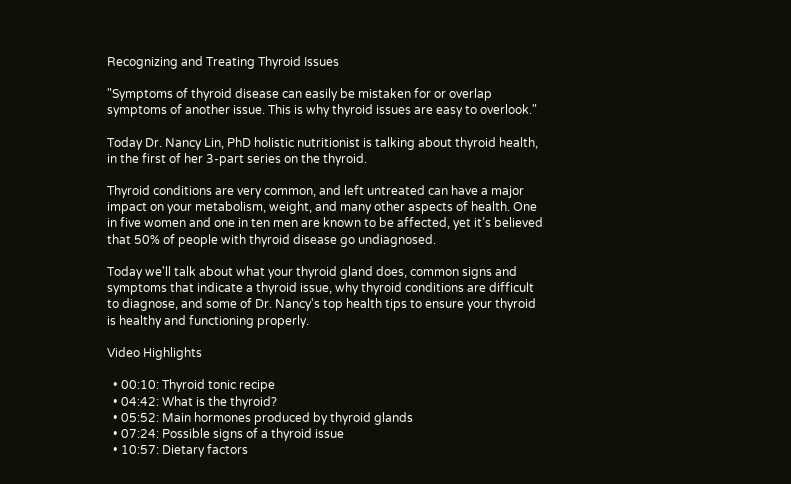Recognizing and Treating Thyroid Issues

"Symptoms of thyroid disease can easily be mistaken for or overlap symptoms of another issue. This is why thyroid issues are easy to overlook."

Today Dr. Nancy Lin, PhD holistic nutritionist is talking about thyroid health, in the first of her 3-part series on the thyroid.

Thyroid conditions are very common, and left untreated can have a major impact on your metabolism, weight, and many other aspects of health. One in five women and one in ten men are known to be affected, yet it’s believed that 50% of people with thyroid disease go undiagnosed.

Today we'll talk about what your thyroid gland does, common signs and symptoms that indicate a thyroid issue, why thyroid conditions are difficult to diagnose, and some of Dr. Nancy's top health tips to ensure your thyroid is healthy and functioning properly.

Video Highlights

  • 00:10: Thyroid tonic recipe
  • 04:42: What is the thyroid?
  • 05:52: Main hormones produced by thyroid glands
  • 07:24: Possible signs of a thyroid issue
  • 10:57: Dietary factors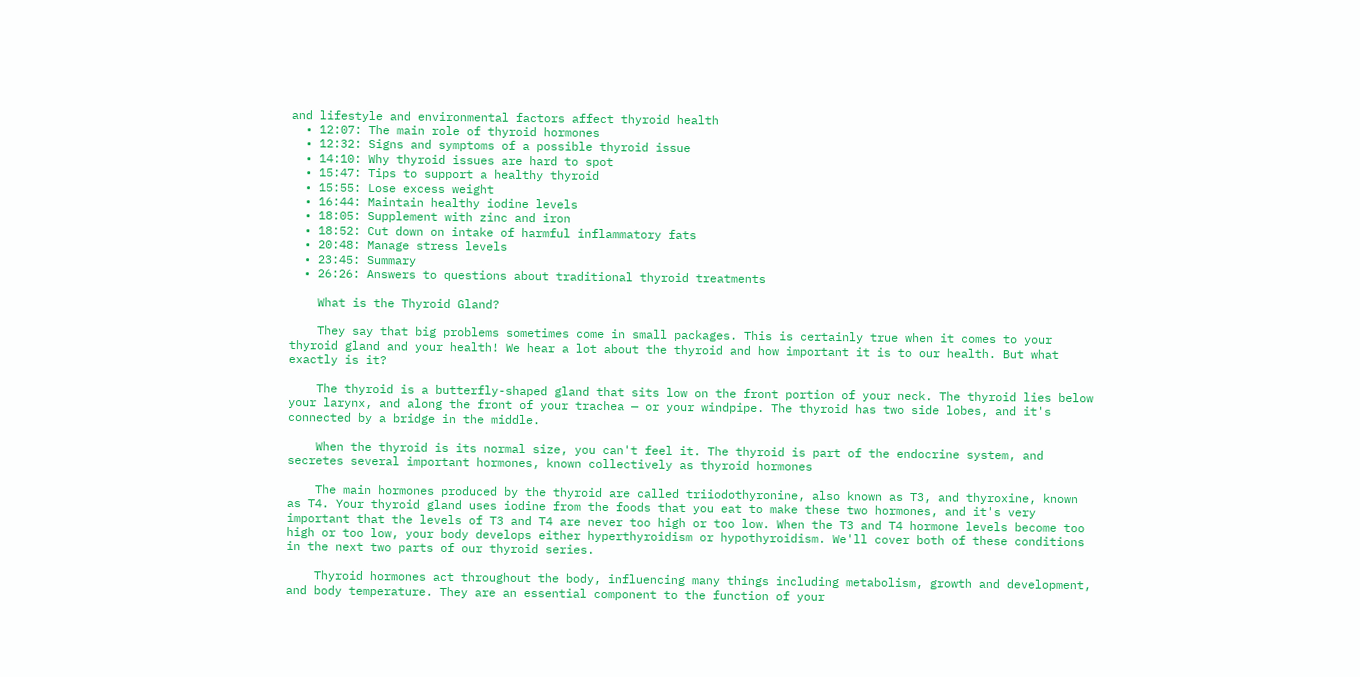and lifestyle and environmental factors affect thyroid health
  • 12:07: The main role of thyroid hormones
  • 12:32: Signs and symptoms of a possible thyroid issue
  • 14:10: Why thyroid issues are hard to spot
  • 15:47: Tips to support a healthy thyroid
  • 15:55: Lose excess weight
  • 16:44: Maintain healthy iodine levels
  • 18:05: Supplement with zinc and iron
  • 18:52: Cut down on intake of harmful inflammatory fats
  • 20:48: Manage stress levels
  • 23:45: Summary
  • 26:26: Answers to questions about traditional thyroid treatments

    What is the Thyroid Gland?

    They say that big problems sometimes come in small packages. This is certainly true when it comes to your thyroid gland and your health! We hear a lot about the thyroid and how important it is to our health. But what exactly is it?

    The thyroid is a butterfly-shaped gland that sits low on the front portion of your neck. The thyroid lies below your larynx, and along the front of your trachea — or your windpipe. The thyroid has two side lobes, and it's connected by a bridge in the middle.

    When the thyroid is its normal size, you can't feel it. The thyroid is part of the endocrine system, and secretes several important hormones, known collectively as thyroid hormones

    The main hormones produced by the thyroid are called triiodothyronine, also known as T3, and thyroxine, known as T4. Your thyroid gland uses iodine from the foods that you eat to make these two hormones, and it's very important that the levels of T3 and T4 are never too high or too low. When the T3 and T4 hormone levels become too high or too low, your body develops either hyperthyroidism or hypothyroidism. We'll cover both of these conditions in the next two parts of our thyroid series.

    Thyroid hormones act throughout the body, influencing many things including metabolism, growth and development, and body temperature. They are an essential component to the function of your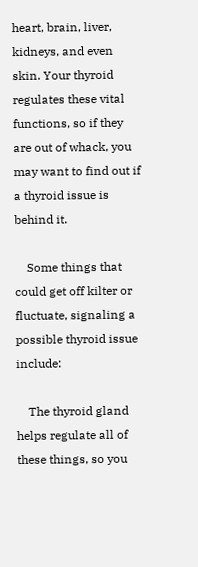heart, brain, liver, kidneys, and even skin. Your thyroid regulates these vital functions, so if they are out of whack, you may want to find out if a thyroid issue is behind it.

    Some things that could get off kilter or fluctuate, signaling a possible thyroid issue include:

    The thyroid gland helps regulate all of these things, so you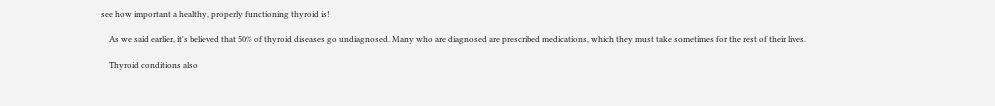see how important a healthy, properly functioning thyroid is!

    As we said earlier, it's believed that 50% of thyroid diseases go undiagnosed. Many who are diagnosed are prescribed medications, which they must take sometimes for the rest of their lives.

    Thyroid conditions also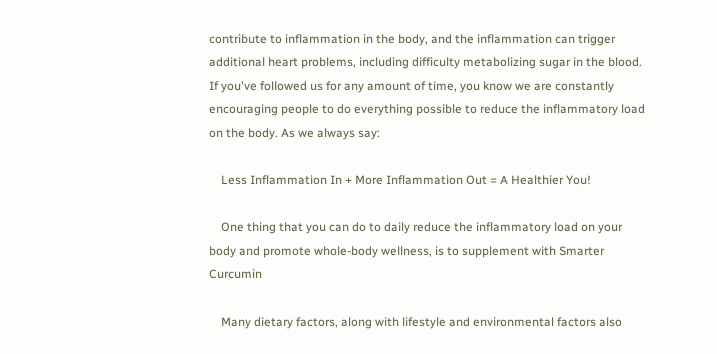contribute to inflammation in the body, and the inflammation can trigger additional heart problems, including difficulty metabolizing sugar in the blood. If you've followed us for any amount of time, you know we are constantly encouraging people to do everything possible to reduce the inflammatory load on the body. As we always say:

    Less Inflammation In + More Inflammation Out = A Healthier You!

    One thing that you can do to daily reduce the inflammatory load on your body and promote whole-body wellness, is to supplement with Smarter Curcumin

    Many dietary factors, along with lifestyle and environmental factors also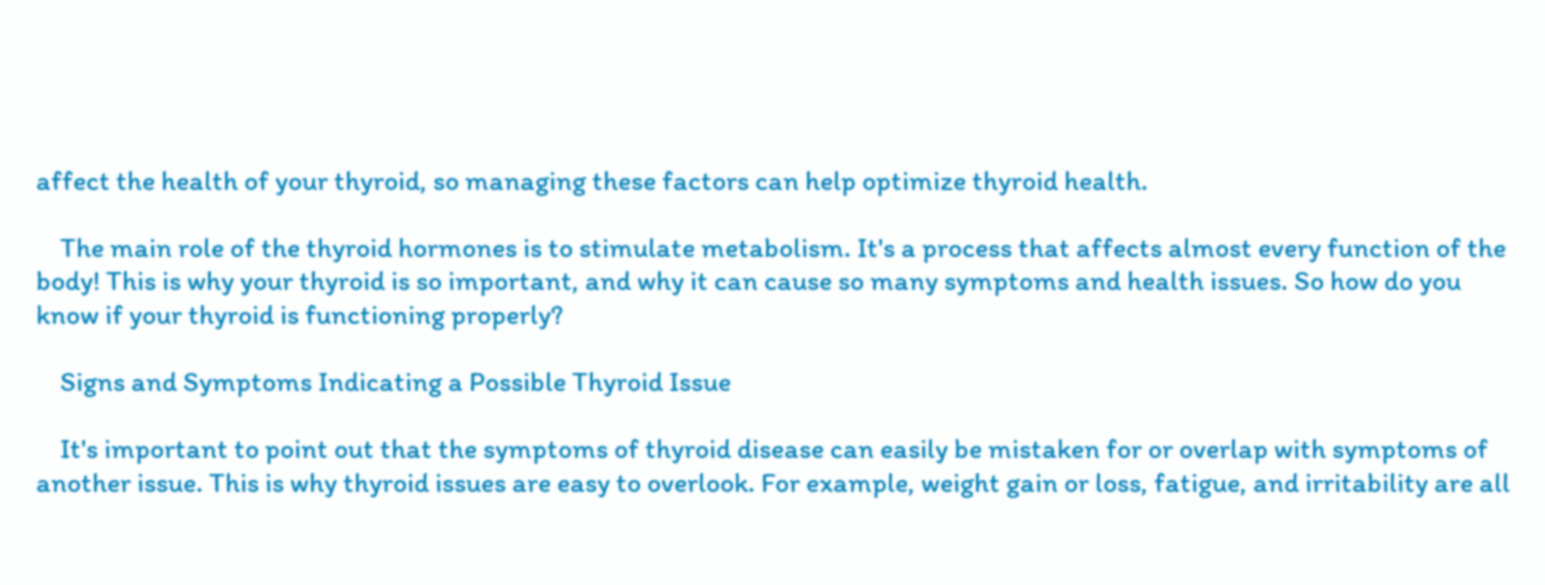affect the health of your thyroid, so managing these factors can help optimize thyroid health.

    The main role of the thyroid hormones is to stimulate metabolism. It's a process that affects almost every function of the body! This is why your thyroid is so important, and why it can cause so many symptoms and health issues. So how do you know if your thyroid is functioning properly?

    Signs and Symptoms Indicating a Possible Thyroid Issue

    It's important to point out that the symptoms of thyroid disease can easily be mistaken for or overlap with symptoms of another issue. This is why thyroid issues are easy to overlook. For example, weight gain or loss, fatigue, and irritability are all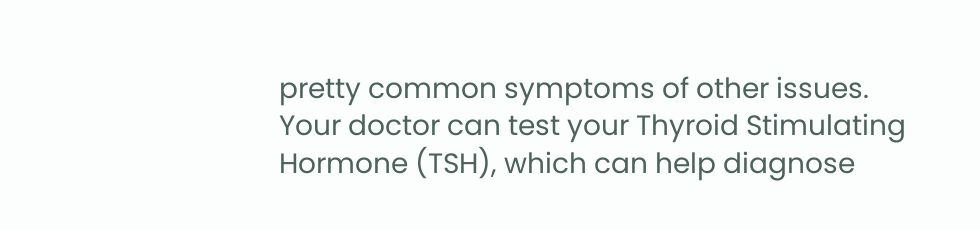pretty common symptoms of other issues. Your doctor can test your Thyroid Stimulating Hormone (TSH), which can help diagnose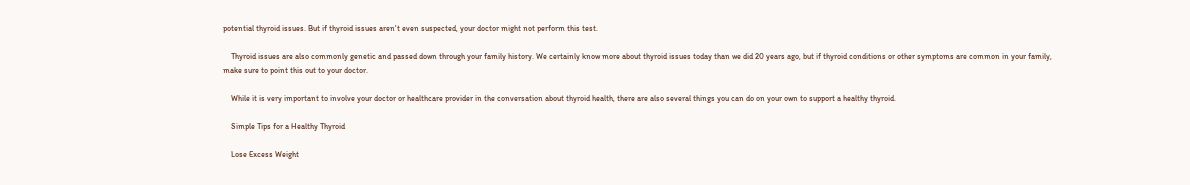potential thyroid issues. But if thyroid issues aren't even suspected, your doctor might not perform this test.

    Thyroid issues are also commonly genetic and passed down through your family history. We certainly know more about thyroid issues today than we did 20 years ago, but if thyroid conditions or other symptoms are common in your family, make sure to point this out to your doctor.

    While it is very important to involve your doctor or healthcare provider in the conversation about thyroid health, there are also several things you can do on your own to support a healthy thyroid.

    Simple Tips for a Healthy Thyroid

    Lose Excess Weight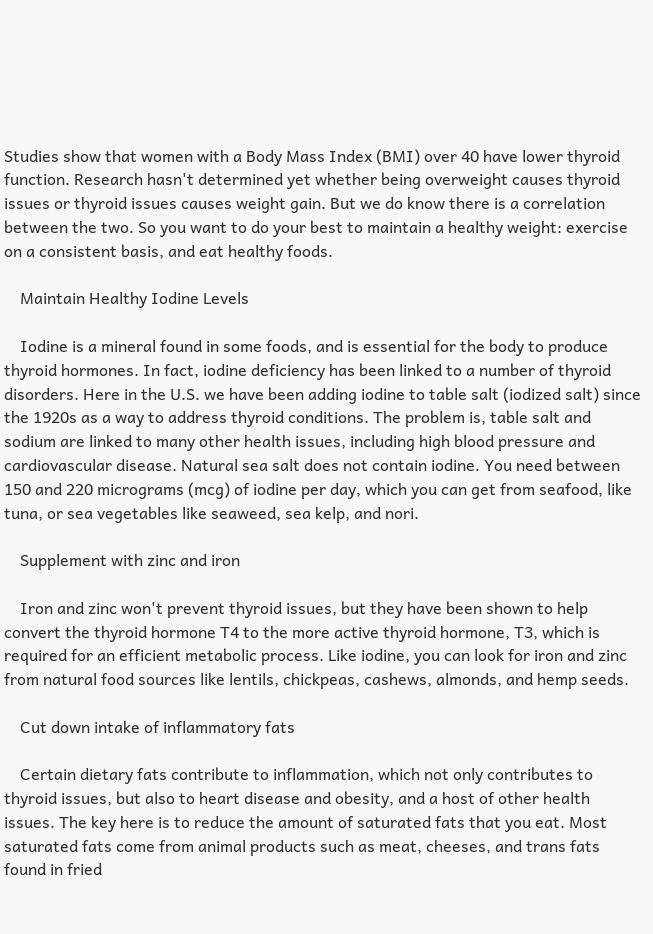Studies show that women with a Body Mass Index (BMI) over 40 have lower thyroid function. Research hasn't determined yet whether being overweight causes thyroid issues or thyroid issues causes weight gain. But we do know there is a correlation between the two. So you want to do your best to maintain a healthy weight: exercise on a consistent basis, and eat healthy foods.

    Maintain Healthy Iodine Levels

    Iodine is a mineral found in some foods, and is essential for the body to produce thyroid hormones. In fact, iodine deficiency has been linked to a number of thyroid disorders. Here in the U.S. we have been adding iodine to table salt (iodized salt) since the 1920s as a way to address thyroid conditions. The problem is, table salt and sodium are linked to many other health issues, including high blood pressure and cardiovascular disease. Natural sea salt does not contain iodine. You need between 150 and 220 micrograms (mcg) of iodine per day, which you can get from seafood, like tuna, or sea vegetables like seaweed, sea kelp, and nori.

    Supplement with zinc and iron

    Iron and zinc won't prevent thyroid issues, but they have been shown to help convert the thyroid hormone T4 to the more active thyroid hormone, T3, which is required for an efficient metabolic process. Like iodine, you can look for iron and zinc from natural food sources like lentils, chickpeas, cashews, almonds, and hemp seeds.

    Cut down intake of inflammatory fats

    Certain dietary fats contribute to inflammation, which not only contributes to thyroid issues, but also to heart disease and obesity, and a host of other health issues. The key here is to reduce the amount of saturated fats that you eat. Most saturated fats come from animal products such as meat, cheeses, and trans fats found in fried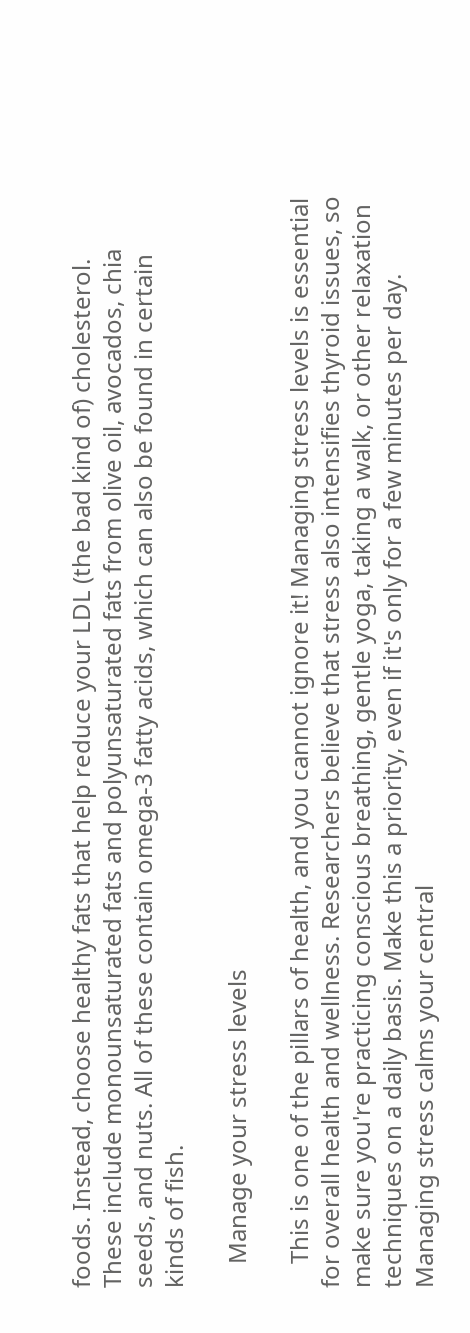foods. Instead, choose healthy fats that help reduce your LDL (the bad kind of) cholesterol. These include monounsaturated fats and polyunsaturated fats from olive oil, avocados, chia seeds, and nuts. All of these contain omega-3 fatty acids, which can also be found in certain kinds of fish.

    Manage your stress levels

    This is one of the pillars of health, and you cannot ignore it! Managing stress levels is essential for overall health and wellness. Researchers believe that stress also intensifies thyroid issues, so make sure you're practicing conscious breathing, gentle yoga, taking a walk, or other relaxation techniques on a daily basis. Make this a priority, even if it's only for a few minutes per day. Managing stress calms your central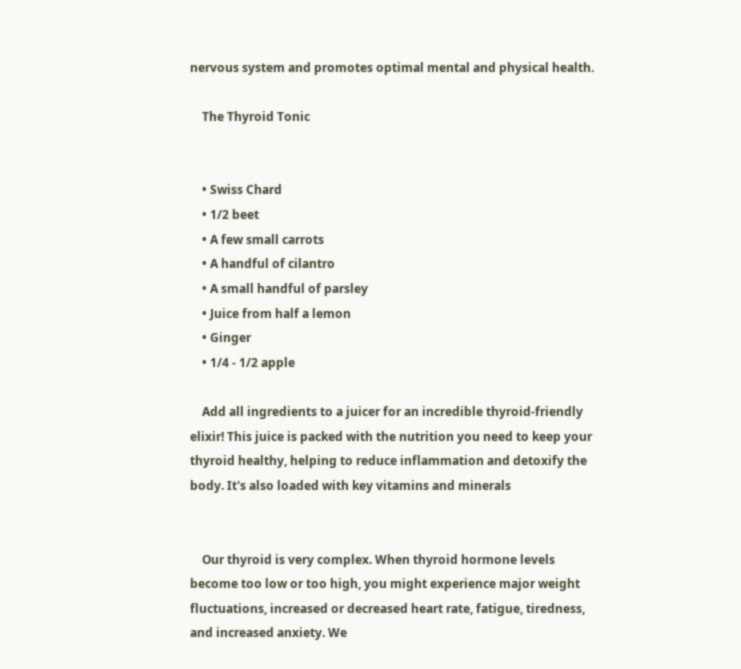nervous system and promotes optimal mental and physical health.

    The Thyroid Tonic


    • Swiss Chard
    • 1/2 beet
    • A few small carrots
    • A handful of cilantro
    • A small handful of parsley
    • Juice from half a lemon
    • Ginger
    • 1/4 - 1/2 apple

    Add all ingredients to a juicer for an incredible thyroid-friendly elixir! This juice is packed with the nutrition you need to keep your thyroid healthy, helping to reduce inflammation and detoxify the body. It's also loaded with key vitamins and minerals


    Our thyroid is very complex. When thyroid hormone levels become too low or too high, you might experience major weight fluctuations, increased or decreased heart rate, fatigue, tiredness, and increased anxiety. We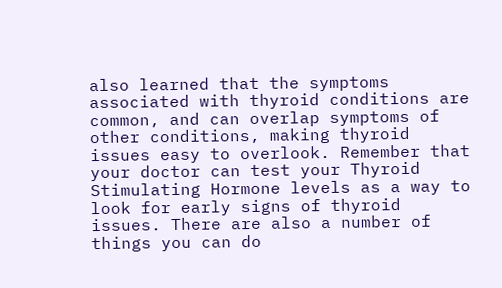also learned that the symptoms associated with thyroid conditions are common, and can overlap symptoms of other conditions, making thyroid issues easy to overlook. Remember that your doctor can test your Thyroid Stimulating Hormone levels as a way to look for early signs of thyroid issues. There are also a number of things you can do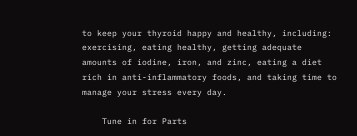to keep your thyroid happy and healthy, including: exercising, eating healthy, getting adequate amounts of iodine, iron, and zinc, eating a diet rich in anti-inflammatory foods, and taking time to manage your stress every day.

    Tune in for Parts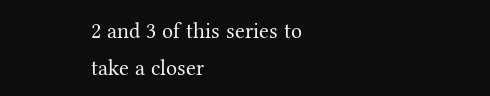2 and 3 of this series to take a closer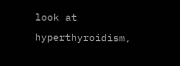look at hyperthyroidism,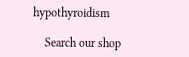hypothyroidism

    Search our shop